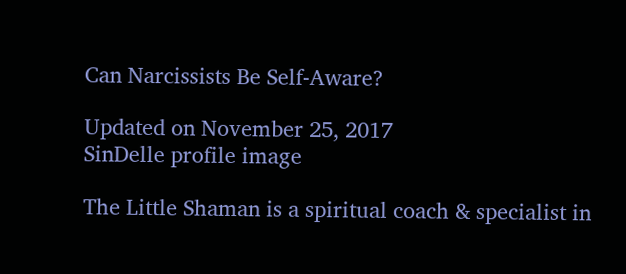Can Narcissists Be Self-Aware?

Updated on November 25, 2017
SinDelle profile image

The Little Shaman is a spiritual coach & specialist in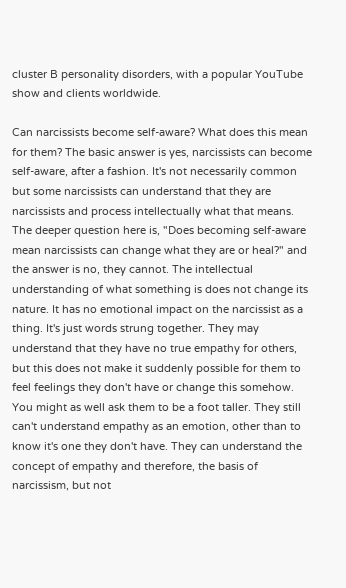cluster B personality disorders, with a popular YouTube show and clients worldwide.

Can narcissists become self-aware? What does this mean for them? The basic answer is yes, narcissists can become self-aware, after a fashion. It's not necessarily common but some narcissists can understand that they are narcissists and process intellectually what that means. The deeper question here is, "Does becoming self-aware mean narcissists can change what they are or heal?" and the answer is no, they cannot. The intellectual understanding of what something is does not change its nature. It has no emotional impact on the narcissist as a thing. It's just words strung together. They may understand that they have no true empathy for others, but this does not make it suddenly possible for them to feel feelings they don't have or change this somehow. You might as well ask them to be a foot taller. They still can't understand empathy as an emotion, other than to know it's one they don't have. They can understand the concept of empathy and therefore, the basis of narcissism, but not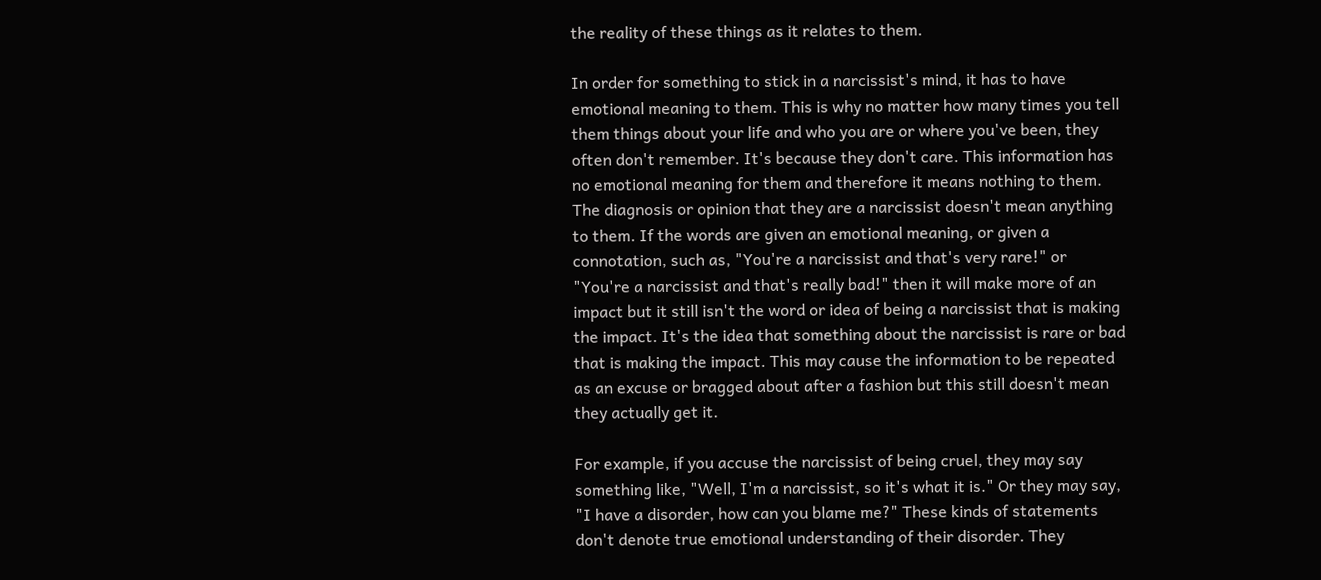the reality of these things as it relates to them.

In order for something to stick in a narcissist's mind, it has to have emotional meaning to them. This is why no matter how many times you tell them things about your life and who you are or where you've been, they often don't remember. It's because they don't care. This information has no emotional meaning for them and therefore it means nothing to them. The diagnosis or opinion that they are a narcissist doesn't mean anything to them. If the words are given an emotional meaning, or given a connotation, such as, "You're a narcissist and that's very rare!" or "You're a narcissist and that's really bad!" then it will make more of an impact but it still isn't the word or idea of being a narcissist that is making the impact. It's the idea that something about the narcissist is rare or bad that is making the impact. This may cause the information to be repeated as an excuse or bragged about after a fashion but this still doesn't mean they actually get it.

For example, if you accuse the narcissist of being cruel, they may say something like, "Well, I'm a narcissist, so it's what it is." Or they may say, "I have a disorder, how can you blame me?" These kinds of statements don't denote true emotional understanding of their disorder. They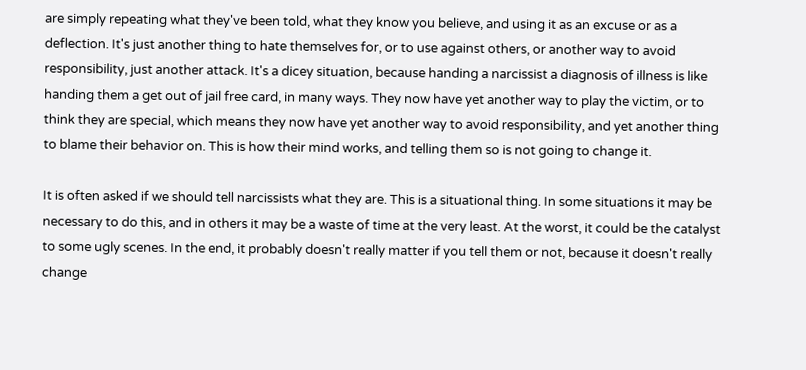are simply repeating what they've been told, what they know you believe, and using it as an excuse or as a deflection. It's just another thing to hate themselves for, or to use against others, or another way to avoid responsibility, just another attack. It's a dicey situation, because handing a narcissist a diagnosis of illness is like handing them a get out of jail free card, in many ways. They now have yet another way to play the victim, or to think they are special, which means they now have yet another way to avoid responsibility, and yet another thing to blame their behavior on. This is how their mind works, and telling them so is not going to change it.

It is often asked if we should tell narcissists what they are. This is a situational thing. In some situations it may be necessary to do this, and in others it may be a waste of time at the very least. At the worst, it could be the catalyst to some ugly scenes. In the end, it probably doesn't really matter if you tell them or not, because it doesn't really change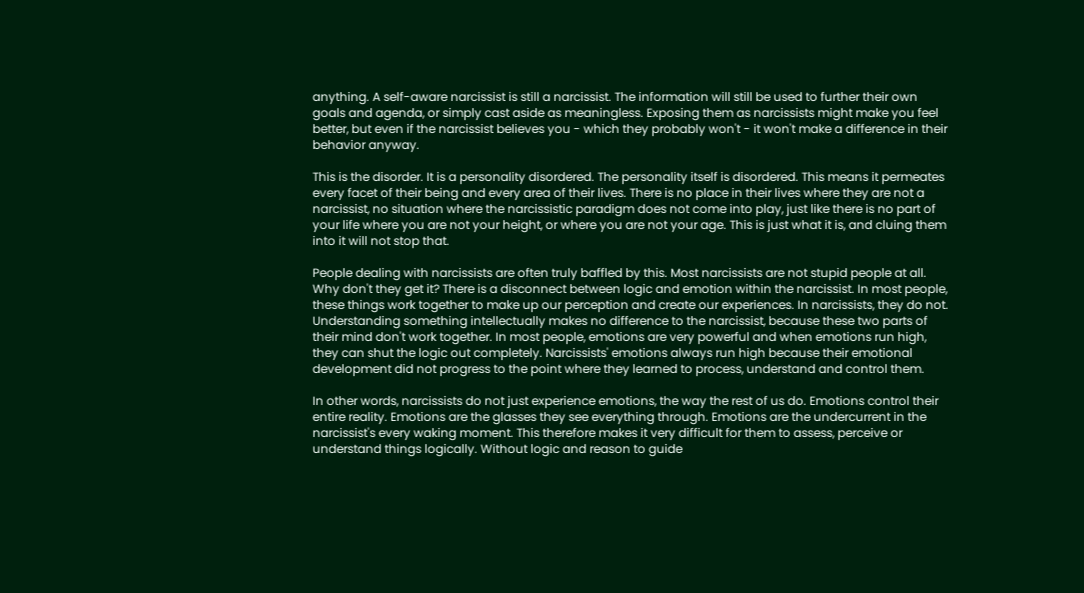anything. A self-aware narcissist is still a narcissist. The information will still be used to further their own goals and agenda, or simply cast aside as meaningless. Exposing them as narcissists might make you feel better, but even if the narcissist believes you - which they probably won't - it won't make a difference in their behavior anyway.

This is the disorder. It is a personality disordered. The personality itself is disordered. This means it permeates every facet of their being and every area of their lives. There is no place in their lives where they are not a narcissist, no situation where the narcissistic paradigm does not come into play, just like there is no part of your life where you are not your height, or where you are not your age. This is just what it is, and cluing them into it will not stop that.

People dealing with narcissists are often truly baffled by this. Most narcissists are not stupid people at all. Why don't they get it? There is a disconnect between logic and emotion within the narcissist. In most people, these things work together to make up our perception and create our experiences. In narcissists, they do not. Understanding something intellectually makes no difference to the narcissist, because these two parts of their mind don't work together. In most people, emotions are very powerful and when emotions run high, they can shut the logic out completely. Narcissists' emotions always run high because their emotional development did not progress to the point where they learned to process, understand and control them.

In other words, narcissists do not just experience emotions, the way the rest of us do. Emotions control their entire reality. Emotions are the glasses they see everything through. Emotions are the undercurrent in the narcissist's every waking moment. This therefore makes it very difficult for them to assess, perceive or understand things logically. Without logic and reason to guide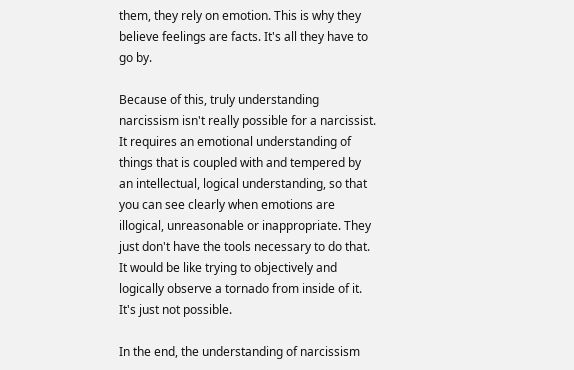them, they rely on emotion. This is why they believe feelings are facts. It's all they have to go by.

Because of this, truly understanding narcissism isn't really possible for a narcissist. It requires an emotional understanding of things that is coupled with and tempered by an intellectual, logical understanding, so that you can see clearly when emotions are illogical, unreasonable or inappropriate. They just don't have the tools necessary to do that. It would be like trying to objectively and logically observe a tornado from inside of it. It's just not possible.

In the end, the understanding of narcissism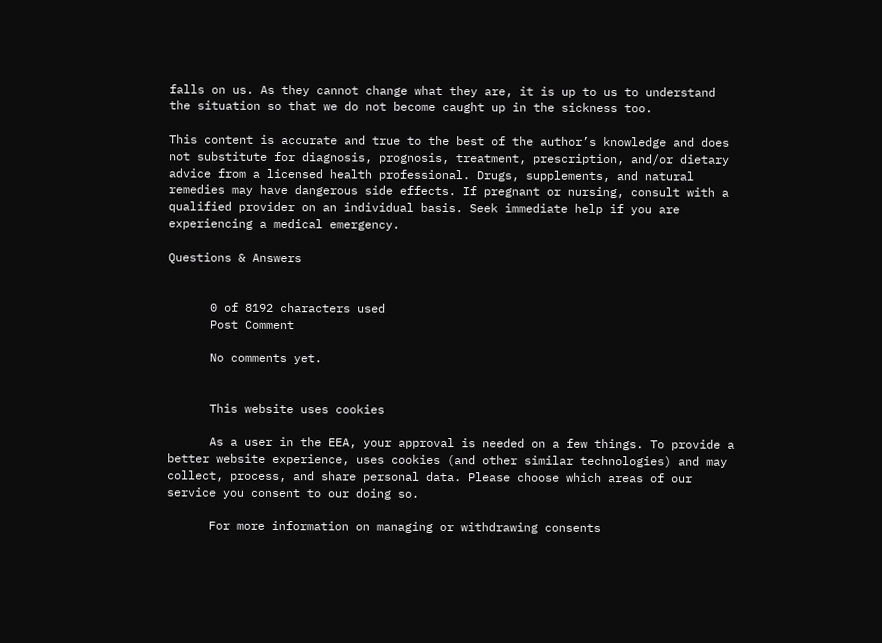falls on us. As they cannot change what they are, it is up to us to understand the situation so that we do not become caught up in the sickness too.

This content is accurate and true to the best of the author’s knowledge and does not substitute for diagnosis, prognosis, treatment, prescription, and/or dietary advice from a licensed health professional. Drugs, supplements, and natural remedies may have dangerous side effects. If pregnant or nursing, consult with a qualified provider on an individual basis. Seek immediate help if you are experiencing a medical emergency.

Questions & Answers


      0 of 8192 characters used
      Post Comment

      No comments yet.


      This website uses cookies

      As a user in the EEA, your approval is needed on a few things. To provide a better website experience, uses cookies (and other similar technologies) and may collect, process, and share personal data. Please choose which areas of our service you consent to our doing so.

      For more information on managing or withdrawing consents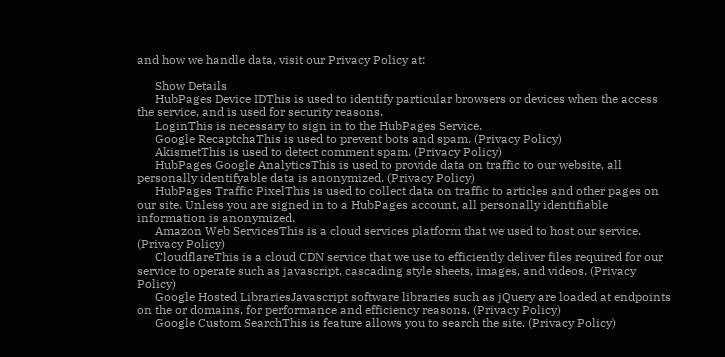and how we handle data, visit our Privacy Policy at:

      Show Details
      HubPages Device IDThis is used to identify particular browsers or devices when the access the service, and is used for security reasons.
      LoginThis is necessary to sign in to the HubPages Service.
      Google RecaptchaThis is used to prevent bots and spam. (Privacy Policy)
      AkismetThis is used to detect comment spam. (Privacy Policy)
      HubPages Google AnalyticsThis is used to provide data on traffic to our website, all personally identifyable data is anonymized. (Privacy Policy)
      HubPages Traffic PixelThis is used to collect data on traffic to articles and other pages on our site. Unless you are signed in to a HubPages account, all personally identifiable information is anonymized.
      Amazon Web ServicesThis is a cloud services platform that we used to host our service. (Privacy Policy)
      CloudflareThis is a cloud CDN service that we use to efficiently deliver files required for our service to operate such as javascript, cascading style sheets, images, and videos. (Privacy Policy)
      Google Hosted LibrariesJavascript software libraries such as jQuery are loaded at endpoints on the or domains, for performance and efficiency reasons. (Privacy Policy)
      Google Custom SearchThis is feature allows you to search the site. (Privacy Policy)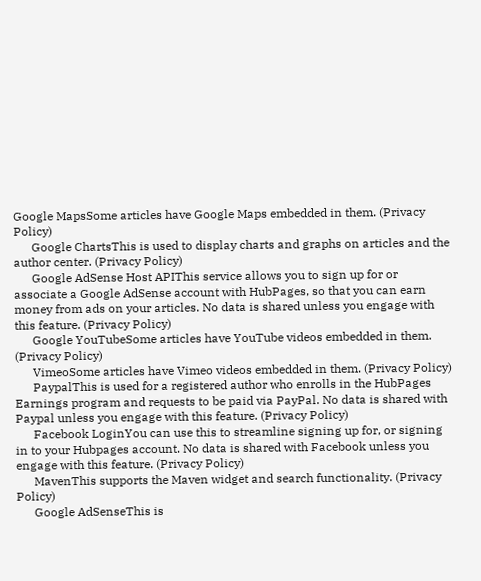Google MapsSome articles have Google Maps embedded in them. (Privacy Policy)
      Google ChartsThis is used to display charts and graphs on articles and the author center. (Privacy Policy)
      Google AdSense Host APIThis service allows you to sign up for or associate a Google AdSense account with HubPages, so that you can earn money from ads on your articles. No data is shared unless you engage with this feature. (Privacy Policy)
      Google YouTubeSome articles have YouTube videos embedded in them. (Privacy Policy)
      VimeoSome articles have Vimeo videos embedded in them. (Privacy Policy)
      PaypalThis is used for a registered author who enrolls in the HubPages Earnings program and requests to be paid via PayPal. No data is shared with Paypal unless you engage with this feature. (Privacy Policy)
      Facebook LoginYou can use this to streamline signing up for, or signing in to your Hubpages account. No data is shared with Facebook unless you engage with this feature. (Privacy Policy)
      MavenThis supports the Maven widget and search functionality. (Privacy Policy)
      Google AdSenseThis is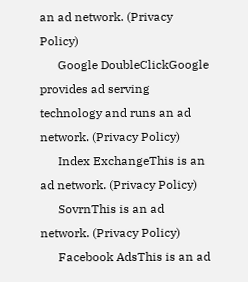an ad network. (Privacy Policy)
      Google DoubleClickGoogle provides ad serving technology and runs an ad network. (Privacy Policy)
      Index ExchangeThis is an ad network. (Privacy Policy)
      SovrnThis is an ad network. (Privacy Policy)
      Facebook AdsThis is an ad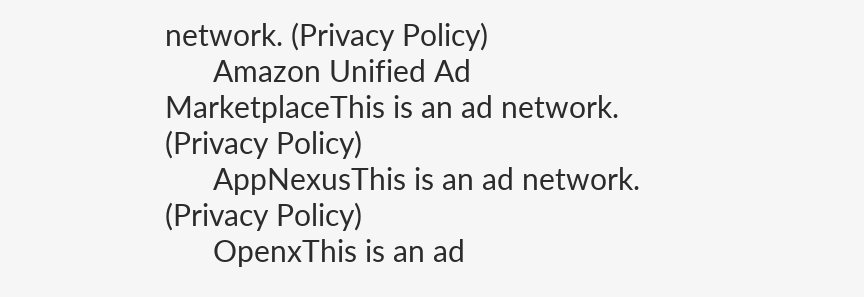network. (Privacy Policy)
      Amazon Unified Ad MarketplaceThis is an ad network. (Privacy Policy)
      AppNexusThis is an ad network. (Privacy Policy)
      OpenxThis is an ad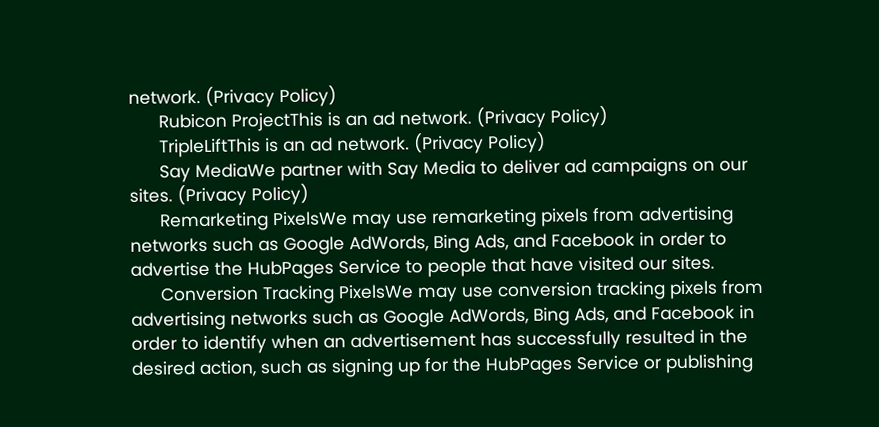network. (Privacy Policy)
      Rubicon ProjectThis is an ad network. (Privacy Policy)
      TripleLiftThis is an ad network. (Privacy Policy)
      Say MediaWe partner with Say Media to deliver ad campaigns on our sites. (Privacy Policy)
      Remarketing PixelsWe may use remarketing pixels from advertising networks such as Google AdWords, Bing Ads, and Facebook in order to advertise the HubPages Service to people that have visited our sites.
      Conversion Tracking PixelsWe may use conversion tracking pixels from advertising networks such as Google AdWords, Bing Ads, and Facebook in order to identify when an advertisement has successfully resulted in the desired action, such as signing up for the HubPages Service or publishing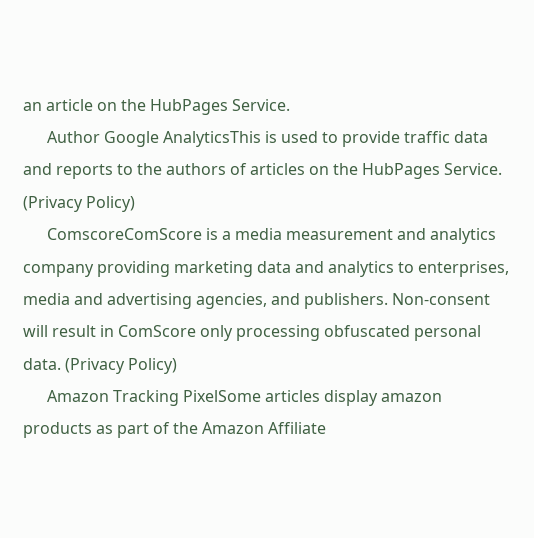an article on the HubPages Service.
      Author Google AnalyticsThis is used to provide traffic data and reports to the authors of articles on the HubPages Service. (Privacy Policy)
      ComscoreComScore is a media measurement and analytics company providing marketing data and analytics to enterprises, media and advertising agencies, and publishers. Non-consent will result in ComScore only processing obfuscated personal data. (Privacy Policy)
      Amazon Tracking PixelSome articles display amazon products as part of the Amazon Affiliate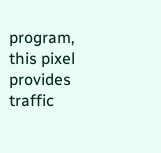program, this pixel provides traffic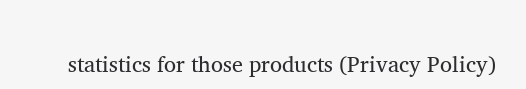statistics for those products (Privacy Policy)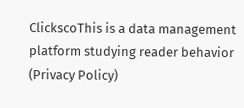ClickscoThis is a data management platform studying reader behavior (Privacy Policy)